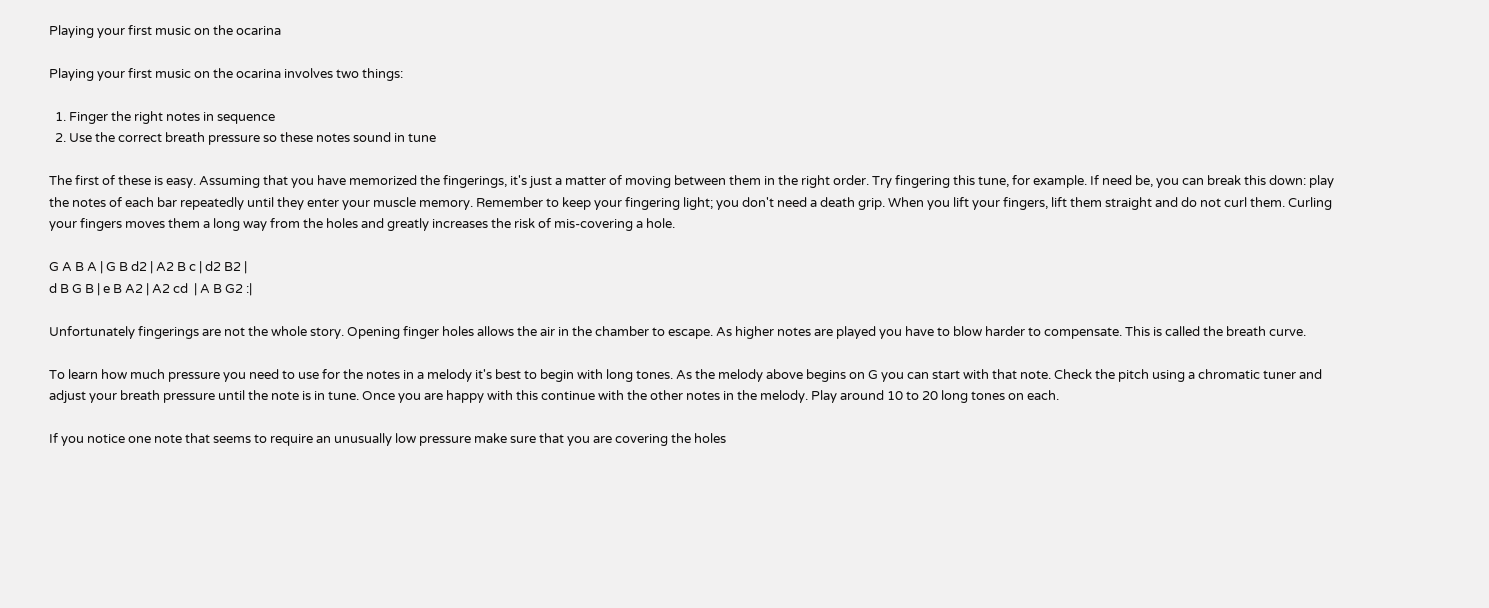Playing your first music on the ocarina

Playing your first music on the ocarina involves two things:

  1. Finger the right notes in sequence
  2. Use the correct breath pressure so these notes sound in tune

The first of these is easy. Assuming that you have memorized the fingerings, it's just a matter of moving between them in the right order. Try fingering this tune, for example. If need be, you can break this down: play the notes of each bar repeatedly until they enter your muscle memory. Remember to keep your fingering light; you don't need a death grip. When you lift your fingers, lift them straight and do not curl them. Curling your fingers moves them a long way from the holes and greatly increases the risk of mis-covering a hole.

G A B A | G B d2 | A2 B c | d2 B2 |
d B G B | e B A2 | A2 cd  | A B G2 :|

Unfortunately fingerings are not the whole story. Opening finger holes allows the air in the chamber to escape. As higher notes are played you have to blow harder to compensate. This is called the breath curve.

To learn how much pressure you need to use for the notes in a melody it's best to begin with long tones. As the melody above begins on G you can start with that note. Check the pitch using a chromatic tuner and adjust your breath pressure until the note is in tune. Once you are happy with this continue with the other notes in the melody. Play around 10 to 20 long tones on each.

If you notice one note that seems to require an unusually low pressure make sure that you are covering the holes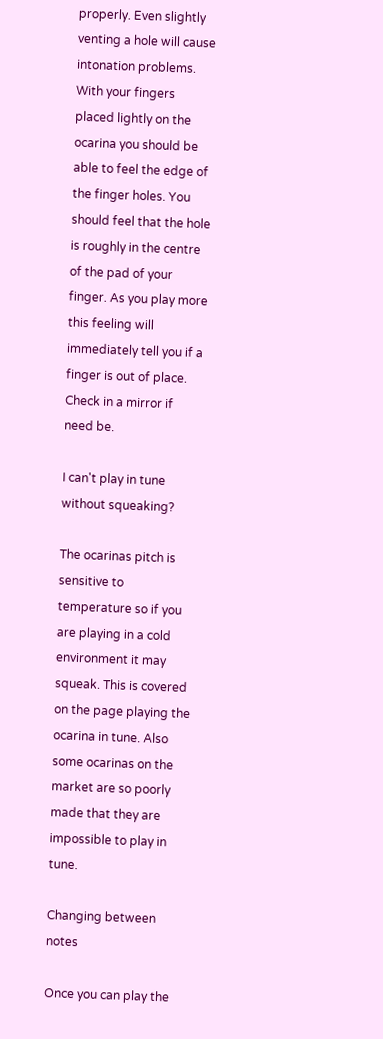properly. Even slightly venting a hole will cause intonation problems. With your fingers placed lightly on the ocarina you should be able to feel the edge of the finger holes. You should feel that the hole is roughly in the centre of the pad of your finger. As you play more this feeling will immediately tell you if a finger is out of place. Check in a mirror if need be.

I can't play in tune without squeaking?

The ocarinas pitch is sensitive to temperature so if you are playing in a cold environment it may squeak. This is covered on the page playing the ocarina in tune. Also some ocarinas on the market are so poorly made that they are impossible to play in tune.

Changing between notes

Once you can play the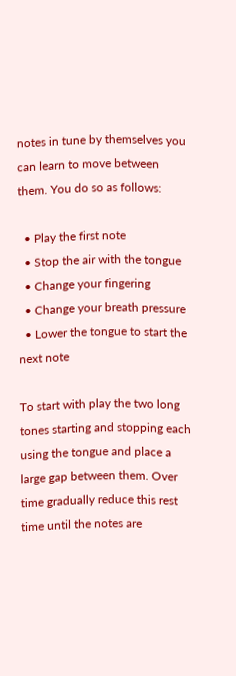notes in tune by themselves you can learn to move between them. You do so as follows:

  • Play the first note
  • Stop the air with the tongue
  • Change your fingering
  • Change your breath pressure
  • Lower the tongue to start the next note

To start with play the two long tones starting and stopping each using the tongue and place a large gap between them. Over time gradually reduce this rest time until the notes are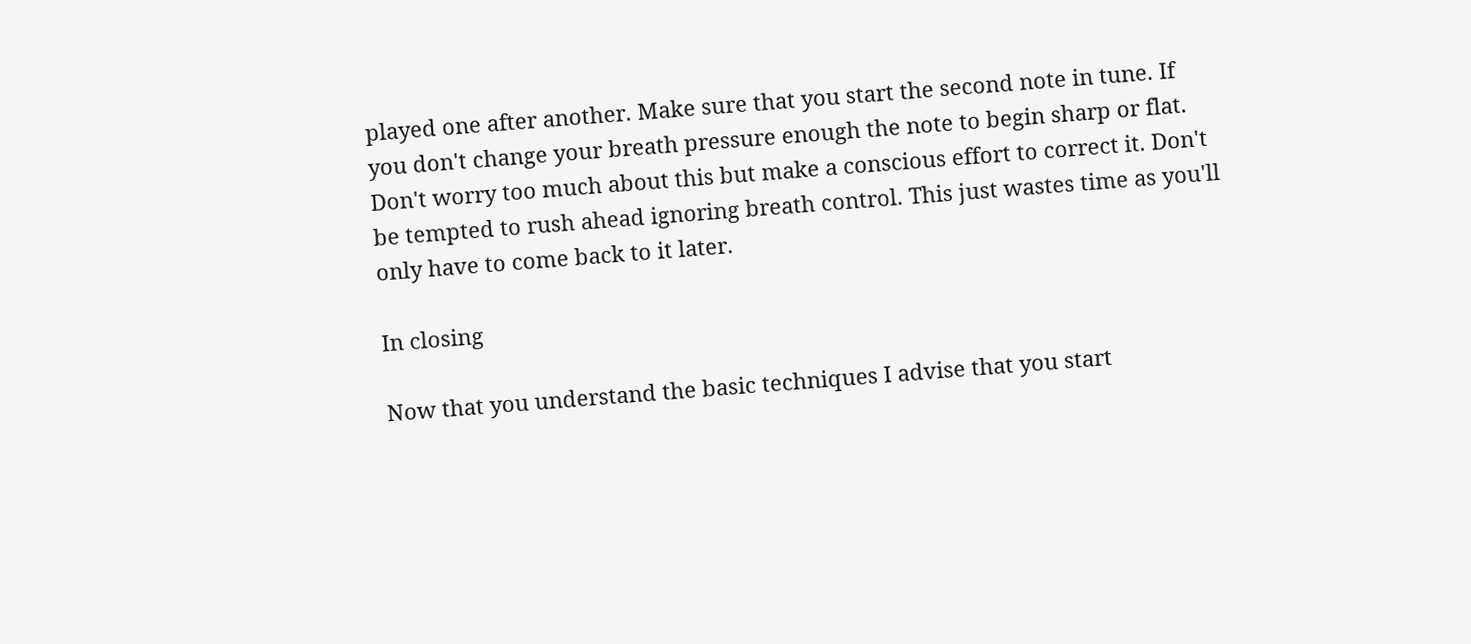played one after another. Make sure that you start the second note in tune. If you don't change your breath pressure enough the note to begin sharp or flat. Don't worry too much about this but make a conscious effort to correct it. Don't be tempted to rush ahead ignoring breath control. This just wastes time as you'll only have to come back to it later.

In closing

Now that you understand the basic techniques I advise that you start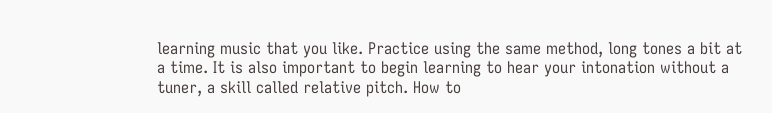learning music that you like. Practice using the same method, long tones a bit at a time. It is also important to begin learning to hear your intonation without a tuner, a skill called relative pitch. How to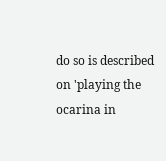do so is described on 'playing the ocarina in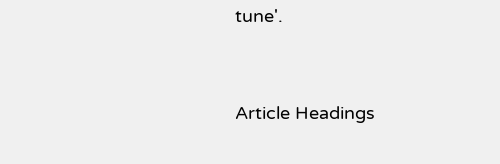tune'.


Article Headings